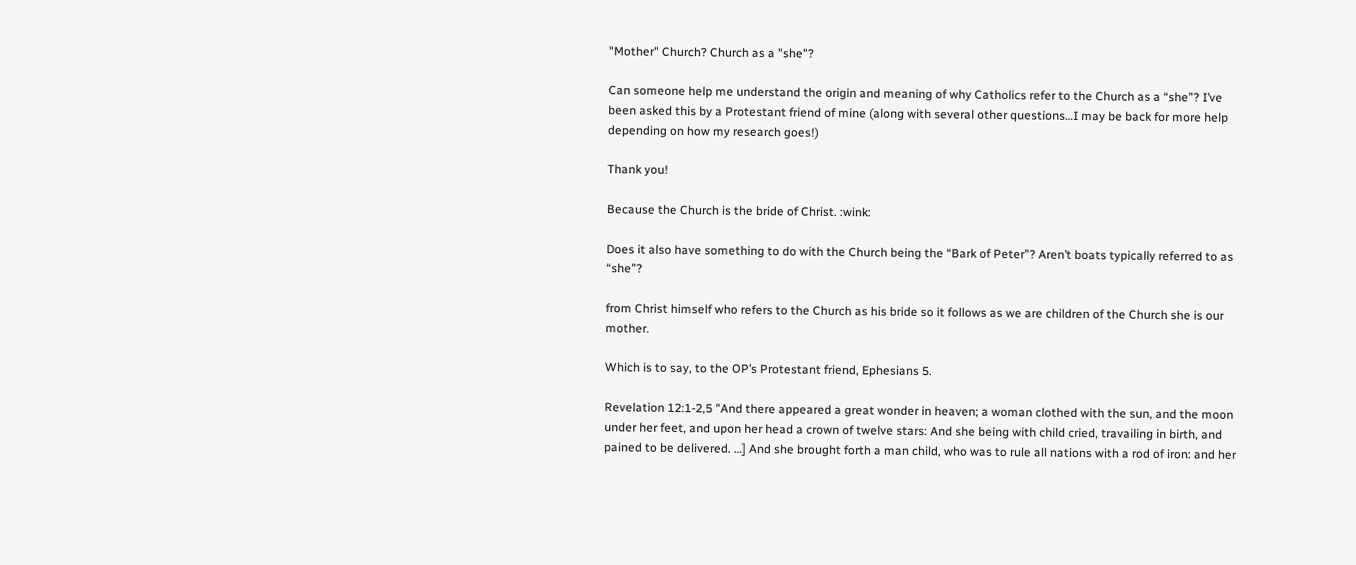"Mother" Church? Church as a "she"?

Can someone help me understand the origin and meaning of why Catholics refer to the Church as a “she”? I’ve been asked this by a Protestant friend of mine (along with several other questions…I may be back for more help depending on how my research goes!)

Thank you!

Because the Church is the bride of Christ. :wink:

Does it also have something to do with the Church being the “Bark of Peter”? Aren’t boats typically referred to as “she”?

from Christ himself who refers to the Church as his bride so it follows as we are children of the Church she is our mother.

Which is to say, to the OP’s Protestant friend, Ephesians 5.

Revelation 12:1-2,5 "And there appeared a great wonder in heaven; a woman clothed with the sun, and the moon under her feet, and upon her head a crown of twelve stars: And she being with child cried, travailing in birth, and pained to be delivered. …] And she brought forth a man child, who was to rule all nations with a rod of iron: and her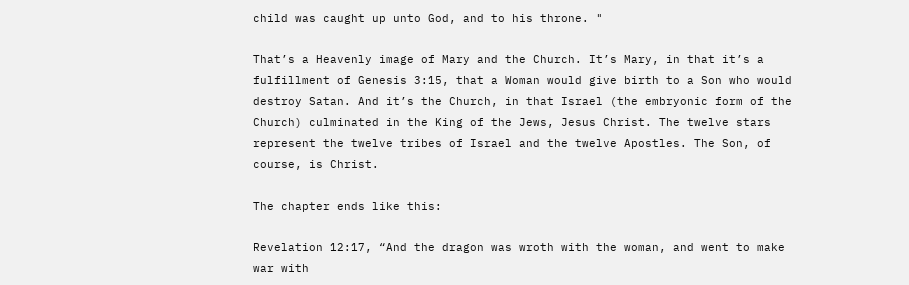child was caught up unto God, and to his throne. "

That’s a Heavenly image of Mary and the Church. It’s Mary, in that it’s a fulfillment of Genesis 3:15, that a Woman would give birth to a Son who would destroy Satan. And it’s the Church, in that Israel (the embryonic form of the Church) culminated in the King of the Jews, Jesus Christ. The twelve stars represent the twelve tribes of Israel and the twelve Apostles. The Son, of course, is Christ.

The chapter ends like this:

Revelation 12:17, “And the dragon was wroth with the woman, and went to make war with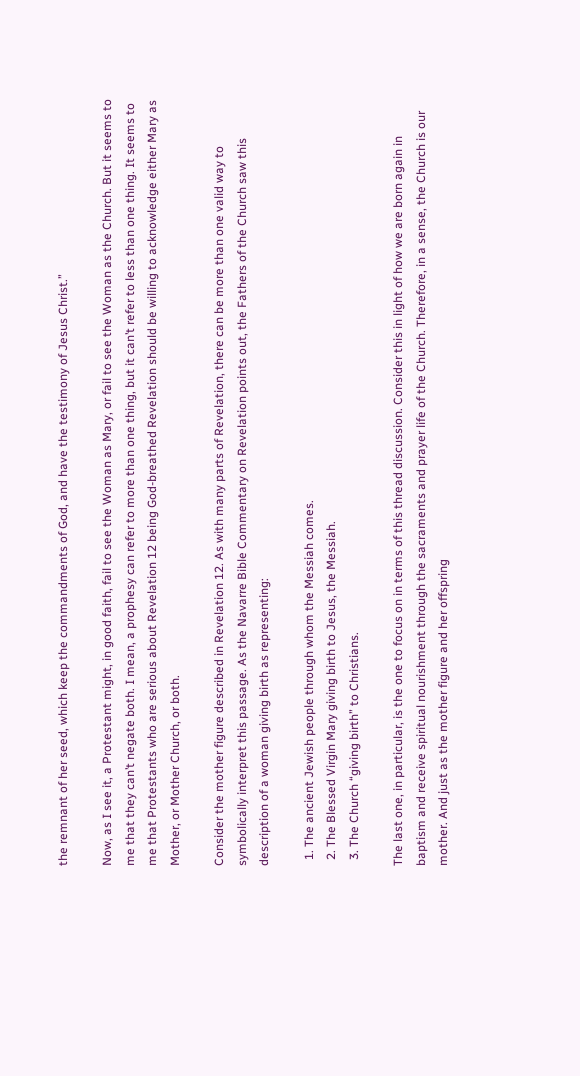the remnant of her seed, which keep the commandments of God, and have the testimony of Jesus Christ.”

Now, as I see it, a Protestant might, in good faith, fail to see the Woman as Mary, or fail to see the Woman as the Church. But it seems to me that they can’t negate both. I mean, a prophesy can refer to more than one thing, but it can’t refer to less than one thing. It seems to me that Protestants who are serious about Revelation 12 being God-breathed Revelation should be willing to acknowledge either Mary as Mother, or Mother Church, or both.

Consider the mother figure described in Revelation 12. As with many parts of Revelation, there can be more than one valid way to symbolically interpret this passage. As the Navarre Bible Commentary on Revelation points out, the Fathers of the Church saw this description of a woman giving birth as representing:

  1. The ancient Jewish people through whom the Messiah comes.
  2. The Blessed Virgin Mary giving birth to Jesus, the Messiah.
  3. The Church “giving birth” to Christians.

The last one, in particular, is the one to focus on in terms of this thread discussion. Consider this in light of how we are born again in baptism and receive spiritual nourishment through the sacraments and prayer life of the Church. Therefore, in a sense, the Church is our mother. And just as the mother figure and her offspring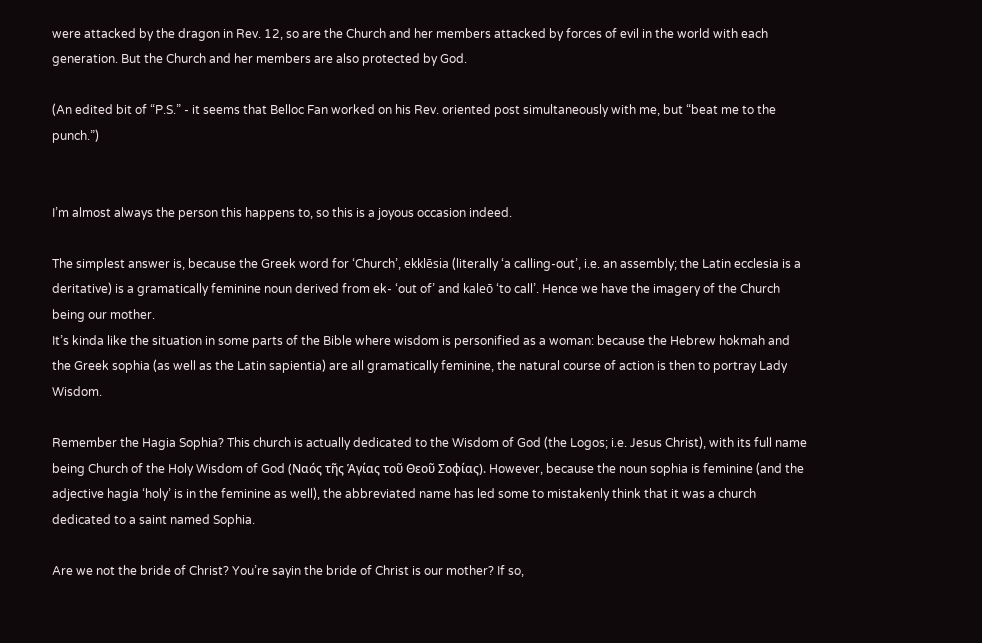were attacked by the dragon in Rev. 12, so are the Church and her members attacked by forces of evil in the world with each generation. But the Church and her members are also protected by God.

(An edited bit of “P.S.” - it seems that Belloc Fan worked on his Rev. oriented post simultaneously with me, but “beat me to the punch.”)


I’m almost always the person this happens to, so this is a joyous occasion indeed.

The simplest answer is, because the Greek word for ‘Church’, ekklēsia (literally ‘a calling-out’, i.e. an assembly; the Latin ecclesia is a deritative) is a gramatically feminine noun derived from ek- ‘out of’ and kaleō ‘to call’. Hence we have the imagery of the Church being our mother.
It’s kinda like the situation in some parts of the Bible where wisdom is personified as a woman: because the Hebrew hokmah and the Greek sophia (as well as the Latin sapientia) are all gramatically feminine, the natural course of action is then to portray Lady Wisdom.

Remember the Hagia Sophia? This church is actually dedicated to the Wisdom of God (the Logos; i.e. Jesus Christ), with its full name being Church of the Holy Wisdom of God (Ναός τῆς Ἁγίας τοῦ Θεοῦ Σοφίας). However, because the noun sophia is feminine (and the adjective hagia ‘holy’ is in the feminine as well), the abbreviated name has led some to mistakenly think that it was a church dedicated to a saint named Sophia.

Are we not the bride of Christ? You’re sayin the bride of Christ is our mother? If so,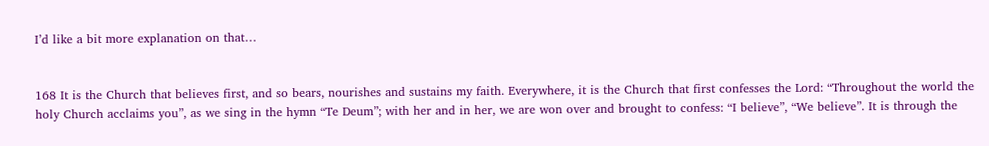I’d like a bit more explanation on that…


168 It is the Church that believes first, and so bears, nourishes and sustains my faith. Everywhere, it is the Church that first confesses the Lord: “Throughout the world the holy Church acclaims you”, as we sing in the hymn “Te Deum”; with her and in her, we are won over and brought to confess: “I believe”, “We believe”. It is through the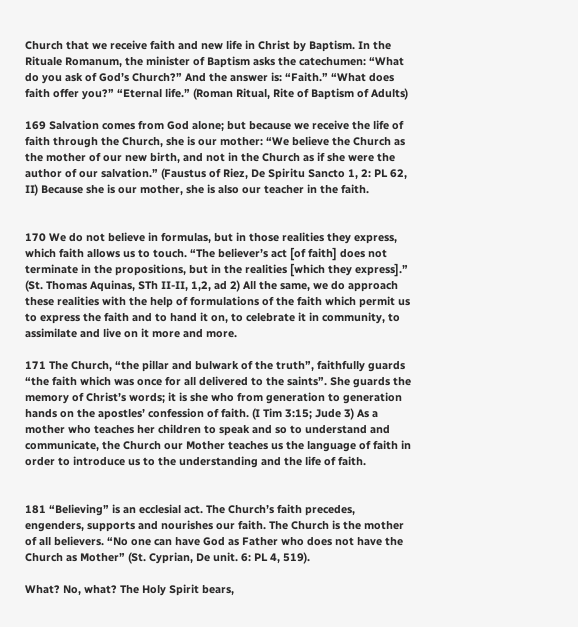Church that we receive faith and new life in Christ by Baptism. In the Rituale Romanum, the minister of Baptism asks the catechumen: “What do you ask of God’s Church?” And the answer is: “Faith.” “What does faith offer you?” “Eternal life.” (Roman Ritual, Rite of Baptism of Adults)

169 Salvation comes from God alone; but because we receive the life of faith through the Church, she is our mother: “We believe the Church as the mother of our new birth, and not in the Church as if she were the author of our salvation.” (Faustus of Riez, De Spiritu Sancto 1, 2: PL 62, II) Because she is our mother, she is also our teacher in the faith.


170 We do not believe in formulas, but in those realities they express, which faith allows us to touch. “The believer’s act [of faith] does not terminate in the propositions, but in the realities [which they express].” (St. Thomas Aquinas, STh II-II, 1,2, ad 2) All the same, we do approach these realities with the help of formulations of the faith which permit us to express the faith and to hand it on, to celebrate it in community, to assimilate and live on it more and more.

171 The Church, “the pillar and bulwark of the truth”, faithfully guards “the faith which was once for all delivered to the saints”. She guards the memory of Christ’s words; it is she who from generation to generation hands on the apostles’ confession of faith. (I Tim 3:15; Jude 3) As a mother who teaches her children to speak and so to understand and communicate, the Church our Mother teaches us the language of faith in order to introduce us to the understanding and the life of faith.


181 “Believing” is an ecclesial act. The Church’s faith precedes, engenders, supports and nourishes our faith. The Church is the mother of all believers. “No one can have God as Father who does not have the Church as Mother” (St. Cyprian, De unit. 6: PL 4, 519).

What? No, what? The Holy Spirit bears,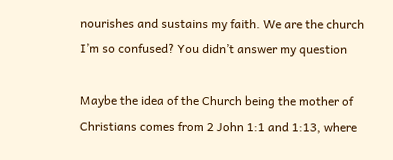nourishes and sustains my faith. We are the church I’m so confused? You didn’t answer my question

Maybe the idea of the Church being the mother of Christians comes from 2 John 1:1 and 1:13, where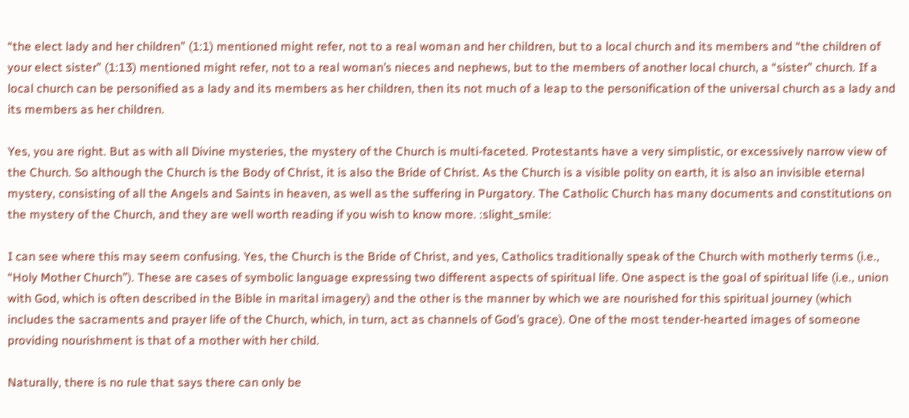“the elect lady and her children” (1:1) mentioned might refer, not to a real woman and her children, but to a local church and its members and “the children of your elect sister” (1:13) mentioned might refer, not to a real woman’s nieces and nephews, but to the members of another local church, a “sister” church. If a local church can be personified as a lady and its members as her children, then its not much of a leap to the personification of the universal church as a lady and its members as her children.

Yes, you are right. But as with all Divine mysteries, the mystery of the Church is multi-faceted. Protestants have a very simplistic, or excessively narrow view of the Church. So although the Church is the Body of Christ, it is also the Bride of Christ. As the Church is a visible polity on earth, it is also an invisible eternal mystery, consisting of all the Angels and Saints in heaven, as well as the suffering in Purgatory. The Catholic Church has many documents and constitutions on the mystery of the Church, and they are well worth reading if you wish to know more. :slight_smile:

I can see where this may seem confusing. Yes, the Church is the Bride of Christ, and yes, Catholics traditionally speak of the Church with motherly terms (i.e., “Holy Mother Church”). These are cases of symbolic language expressing two different aspects of spiritual life. One aspect is the goal of spiritual life (i.e., union with God, which is often described in the Bible in marital imagery) and the other is the manner by which we are nourished for this spiritual journey (which includes the sacraments and prayer life of the Church, which, in turn, act as channels of God’s grace). One of the most tender-hearted images of someone providing nourishment is that of a mother with her child.

Naturally, there is no rule that says there can only be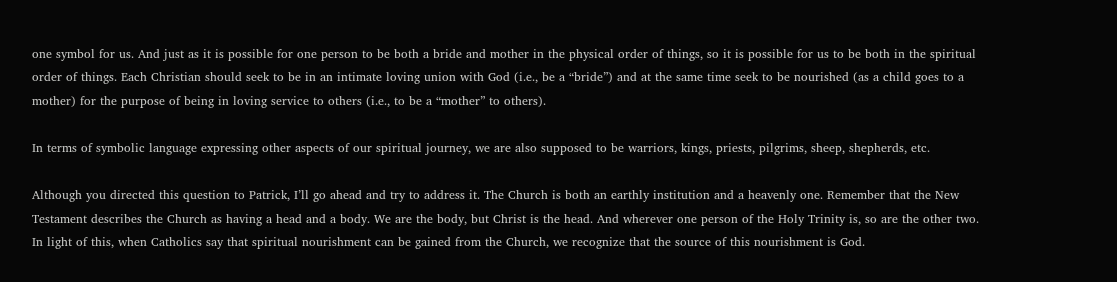one symbol for us. And just as it is possible for one person to be both a bride and mother in the physical order of things, so it is possible for us to be both in the spiritual order of things. Each Christian should seek to be in an intimate loving union with God (i.e., be a “bride”) and at the same time seek to be nourished (as a child goes to a mother) for the purpose of being in loving service to others (i.e., to be a “mother” to others).

In terms of symbolic language expressing other aspects of our spiritual journey, we are also supposed to be warriors, kings, priests, pilgrims, sheep, shepherds, etc.

Although you directed this question to Patrick, I’ll go ahead and try to address it. The Church is both an earthly institution and a heavenly one. Remember that the New Testament describes the Church as having a head and a body. We are the body, but Christ is the head. And wherever one person of the Holy Trinity is, so are the other two. In light of this, when Catholics say that spiritual nourishment can be gained from the Church, we recognize that the source of this nourishment is God.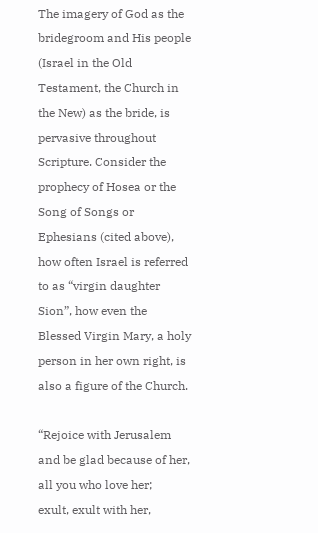The imagery of God as the bridegroom and His people (Israel in the Old Testament, the Church in the New) as the bride, is pervasive throughout Scripture. Consider the prophecy of Hosea or the Song of Songs or Ephesians (cited above), how often Israel is referred to as “virgin daughter Sion”, how even the Blessed Virgin Mary, a holy person in her own right, is also a figure of the Church.

“Rejoice with Jerusalem and be glad because of her,
all you who love her;
exult, exult with her,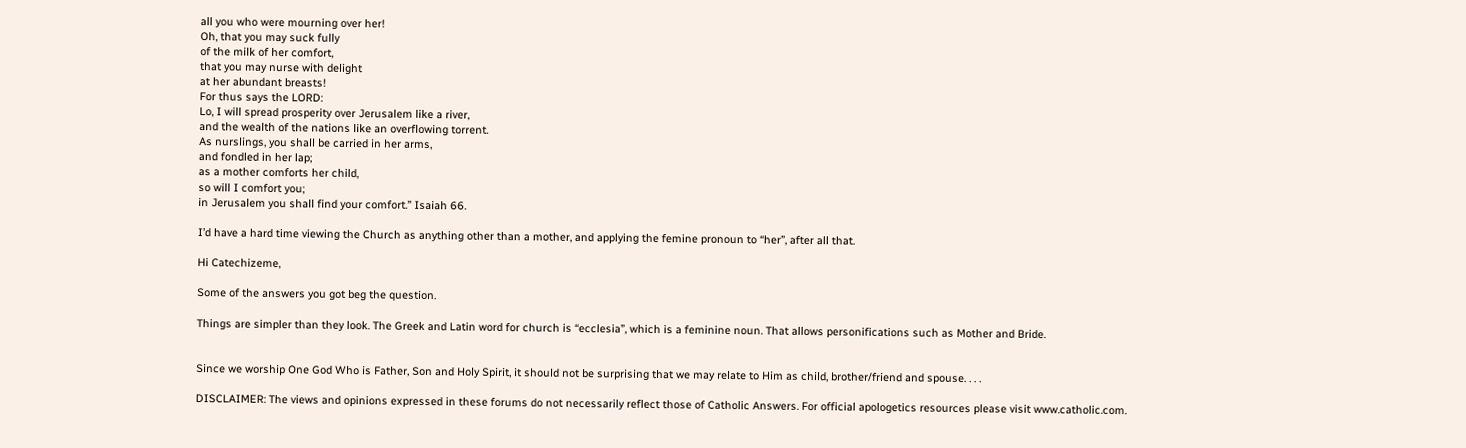all you who were mourning over her!
Oh, that you may suck fully
of the milk of her comfort,
that you may nurse with delight
at her abundant breasts!
For thus says the LORD:
Lo, I will spread prosperity over Jerusalem like a river,
and the wealth of the nations like an overflowing torrent.
As nurslings, you shall be carried in her arms,
and fondled in her lap;
as a mother comforts her child,
so will I comfort you;
in Jerusalem you shall find your comfort.” Isaiah 66.

I’d have a hard time viewing the Church as anything other than a mother, and applying the femine pronoun to “her”, after all that.

Hi Catechizeme,

Some of the answers you got beg the question.

Things are simpler than they look. The Greek and Latin word for church is “ecclesia”, which is a feminine noun. That allows personifications such as Mother and Bride.


Since we worship One God Who is Father, Son and Holy Spirit, it should not be surprising that we may relate to Him as child, brother/friend and spouse. . . .

DISCLAIMER: The views and opinions expressed in these forums do not necessarily reflect those of Catholic Answers. For official apologetics resources please visit www.catholic.com.